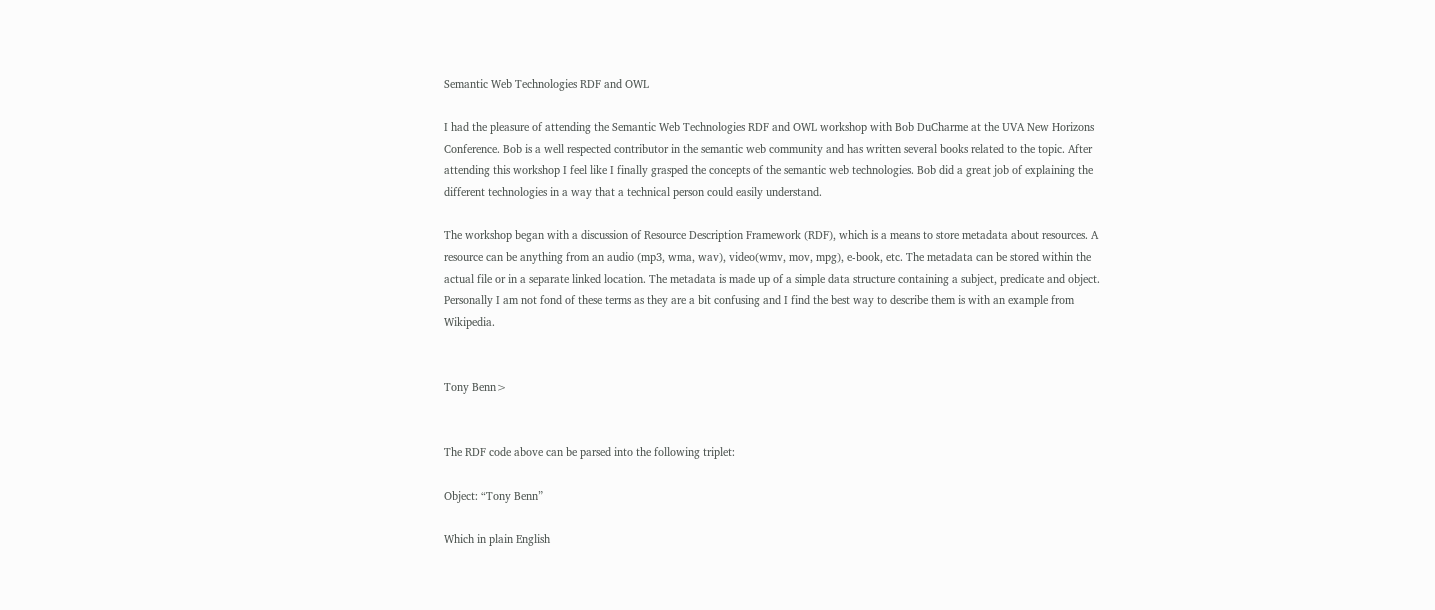Semantic Web Technologies RDF and OWL

I had the pleasure of attending the Semantic Web Technologies RDF and OWL workshop with Bob DuCharme at the UVA New Horizons Conference. Bob is a well respected contributor in the semantic web community and has written several books related to the topic. After attending this workshop I feel like I finally grasped the concepts of the semantic web technologies. Bob did a great job of explaining the different technologies in a way that a technical person could easily understand.

The workshop began with a discussion of Resource Description Framework (RDF), which is a means to store metadata about resources. A resource can be anything from an audio (mp3, wma, wav), video(wmv, mov, mpg), e-book, etc. The metadata can be stored within the actual file or in a separate linked location. The metadata is made up of a simple data structure containing a subject, predicate and object. Personally I am not fond of these terms as they are a bit confusing and I find the best way to describe them is with an example from Wikipedia.


Tony Benn>


The RDF code above can be parsed into the following triplet:

Object: “Tony Benn”

Which in plain English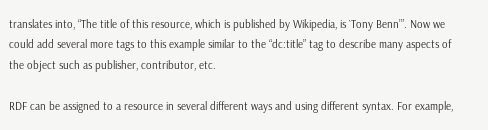translates into, “The title of this resource, which is published by Wikipedia, is `Tony Benn’”. Now we could add several more tags to this example similar to the “dc:title” tag to describe many aspects of the object such as publisher, contributor, etc.

RDF can be assigned to a resource in several different ways and using different syntax. For example,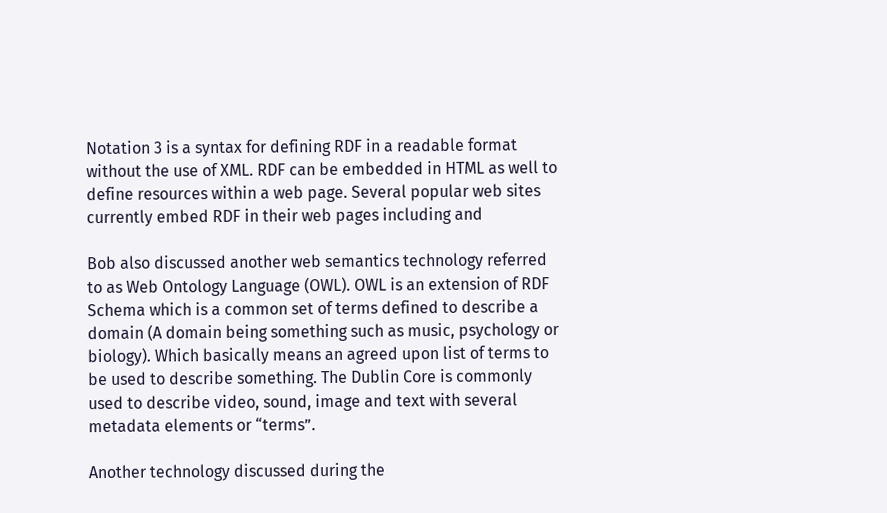Notation 3 is a syntax for defining RDF in a readable format without the use of XML. RDF can be embedded in HTML as well to define resources within a web page. Several popular web sites currently embed RDF in their web pages including and

Bob also discussed another web semantics technology referred to as Web Ontology Language (OWL). OWL is an extension of RDF Schema which is a common set of terms defined to describe a domain (A domain being something such as music, psychology or biology). Which basically means an agreed upon list of terms to be used to describe something. The Dublin Core is commonly used to describe video, sound, image and text with several metadata elements or “terms”.

Another technology discussed during the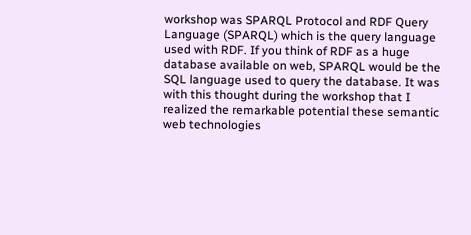workshop was SPARQL Protocol and RDF Query Language (SPARQL) which is the query language used with RDF. If you think of RDF as a huge database available on web, SPARQL would be the SQL language used to query the database. It was with this thought during the workshop that I realized the remarkable potential these semantic web technologies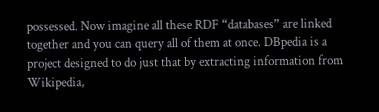possessed. Now imagine all these RDF “databases” are linked together and you can query all of them at once. DBpedia is a project designed to do just that by extracting information from Wikipedia,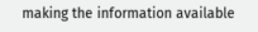making the information available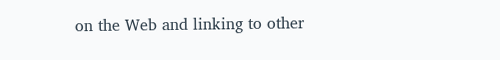on the Web and linking to other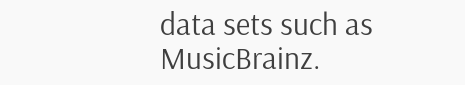data sets such as MusicBrainz.